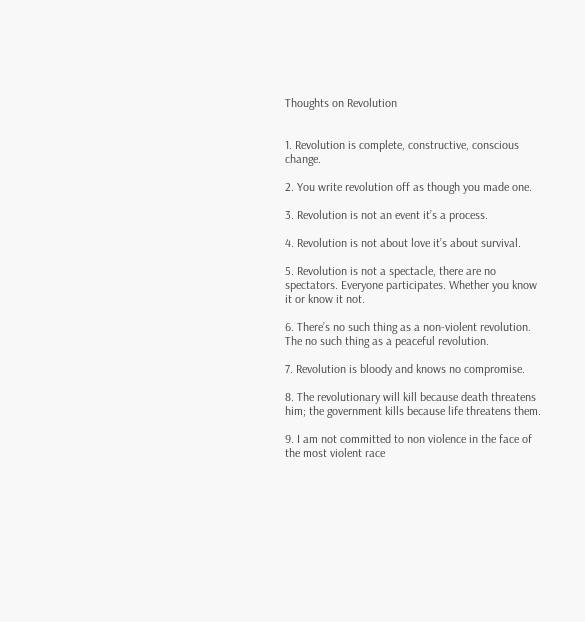Thoughts on Revolution


1. Revolution is complete, constructive, conscious change.

2. You write revolution off as though you made one.

3. Revolution is not an event it’s a process.

4. Revolution is not about love it’s about survival.

5. Revolution is not a spectacle, there are no spectators. Everyone participates. Whether you know it or know it not.

6. There’s no such thing as a non-violent revolution. The no such thing as a peaceful revolution.

7. Revolution is bloody and knows no compromise.

8. The revolutionary will kill because death threatens him; the government kills because life threatens them.

9. I am not committed to non violence in the face of the most violent race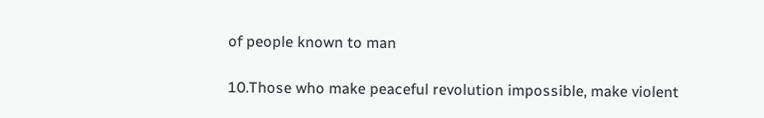of people known to man

10.Those who make peaceful revolution impossible, make violent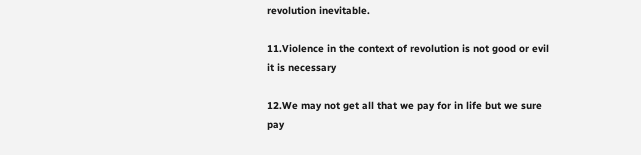revolution inevitable.

11.Violence in the context of revolution is not good or evil it is necessary

12.We may not get all that we pay for in life but we sure pay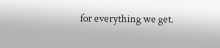for everything we get.